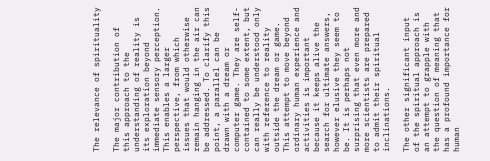The relevance of spirituality

The major contribution of this approach to the understanding of reality is its exploration beyond immediate sensory perception. This enables a larger perspective, from which issues that would otherwise remain hanging in the air can be addressed. To clarify this point, a parallel can be drawn with a dream or computer game. They are self-contained to some extent, but can really be understood only with reference to reality outside the dream or game. This attempt to move beyond ordinary human experience and activities is important because it keeps alive the search for ultimate answers, however elusive they seem to be. It is perhaps not surprising that even more and more scientists are prepared to admit their spiritual inclinations.

The other significant input of the spiritual approach is an attempt to grapple with the question of meaning that has a profound importance for human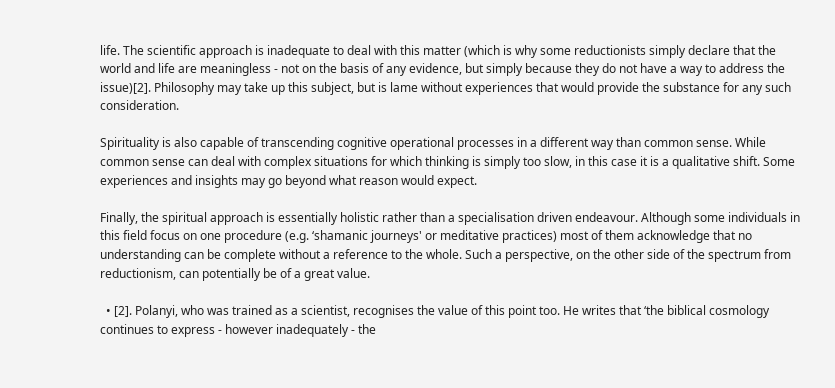life. The scientific approach is inadequate to deal with this matter (which is why some reductionists simply declare that the world and life are meaningless - not on the basis of any evidence, but simply because they do not have a way to address the issue)[2]. Philosophy may take up this subject, but is lame without experiences that would provide the substance for any such consideration.

Spirituality is also capable of transcending cognitive operational processes in a different way than common sense. While common sense can deal with complex situations for which thinking is simply too slow, in this case it is a qualitative shift. Some experiences and insights may go beyond what reason would expect.

Finally, the spiritual approach is essentially holistic rather than a specialisation driven endeavour. Although some individuals in this field focus on one procedure (e.g. ‘shamanic journeys' or meditative practices) most of them acknowledge that no understanding can be complete without a reference to the whole. Such a perspective, on the other side of the spectrum from reductionism, can potentially be of a great value.

  • [2]. Polanyi, who was trained as a scientist, recognises the value of this point too. He writes that ‘the biblical cosmology continues to express - however inadequately - the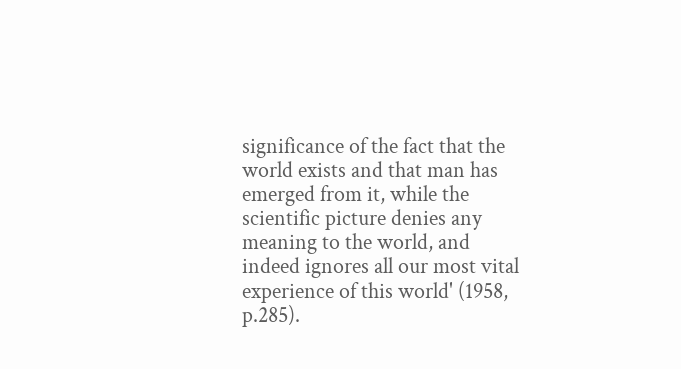significance of the fact that the world exists and that man has emerged from it, while the scientific picture denies any meaning to the world, and indeed ignores all our most vital experience of this world' (1958, p.285).